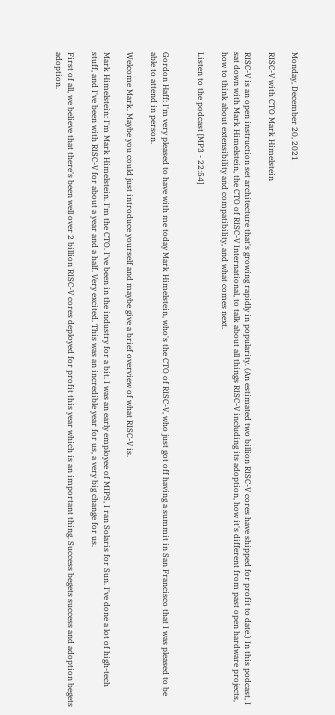Monday, December 20, 2021

RISC-V with CTO Mark Himelstein

RISC-V is an open instruction set architecture that's growing rapidly in popularity. (An estimated two billion RISC-V cores have shipped for profit to date.) In this podcast, I sat down with Mark Himelstein, the CTO of RISC-V International, to talk about all things RISC-V including its adoption, how it's different from past open hardware projects, how to think about extensibility and compatibility, and what comes next.

Listen to the podcast [MP3 - 22:54]


Gordon Haff: I'm very pleased to have with me today Mark Himelstein, who's the CTO of RISC-V, who just got off having a summit in San Francisco that I was pleased to be able to attend in person.

Welcome Mark. Maybe you could just introduce yourself and maybe give a brief overview of what RISC-V is.

Mark Himelstein: I'm Mark Himelstein. I'm the CTO. I've been in the industry for a bit. I was an early employee of MIPS, I ran Solaris for Sun. I've done a lot of high-tech stuff, and I've been with RISC-V for about a year and a half. Very excited. This was an incredible year for us, a very big change for us.

First of all, we believe that there's been well over 2 billion RISC-V cores deployed for profit this year which is an important thing. Success begets success and adoption begets adoption.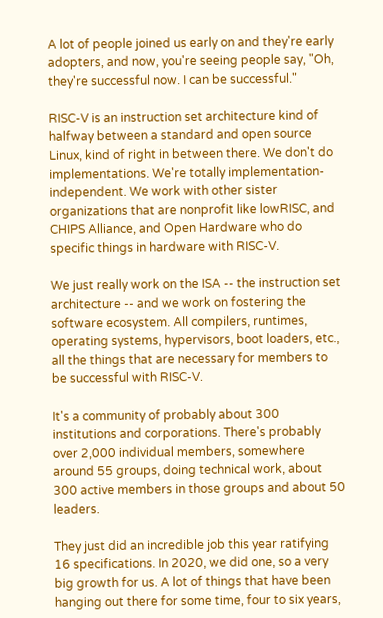A lot of people joined us early on and they're early adopters, and now, you're seeing people say, "Oh, they're successful now. I can be successful."

RISC-V is an instruction set architecture kind of halfway between a standard and open source Linux, kind of right in between there. We don't do implementations. We're totally implementation-independent. We work with other sister organizations that are nonprofit like lowRISC, and CHIPS Alliance, and Open Hardware who do specific things in hardware with RISC-V.

We just really work on the ISA -- the instruction set architecture -- and we work on fostering the software ecosystem. All compilers, runtimes, operating systems, hypervisors, boot loaders, etc., all the things that are necessary for members to be successful with RISC-V.

It's a community of probably about 300 institutions and corporations. There's probably over 2,000 individual members, somewhere around 55 groups, doing technical work, about 300 active members in those groups and about 50 leaders.

They just did an incredible job this year ratifying 16 specifications. In 2020, we did one, so a very big growth for us. A lot of things that have been hanging out there for some time, four to six years,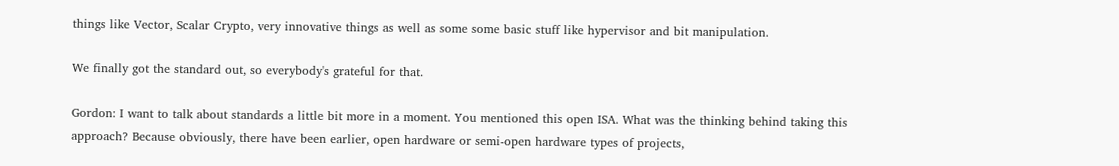things like Vector, Scalar Crypto, very innovative things as well as some some basic stuff like hypervisor and bit manipulation.

We finally got the standard out, so everybody's grateful for that.

Gordon: I want to talk about standards a little bit more in a moment. You mentioned this open ISA. What was the thinking behind taking this approach? Because obviously, there have been earlier, open hardware or semi-open hardware types of projects,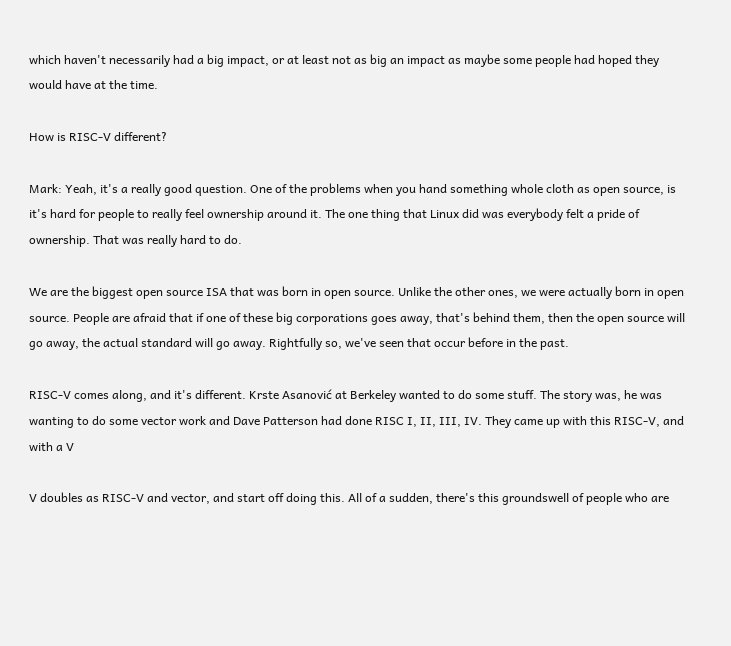which haven't necessarily had a big impact, or at least not as big an impact as maybe some people had hoped they would have at the time.

How is RISC-V different?

Mark: Yeah, it's a really good question. One of the problems when you hand something whole cloth as open source, is it's hard for people to really feel ownership around it. The one thing that Linux did was everybody felt a pride of ownership. That was really hard to do.

We are the biggest open source ISA that was born in open source. Unlike the other ones, we were actually born in open source. People are afraid that if one of these big corporations goes away, that's behind them, then the open source will go away, the actual standard will go away. Rightfully so, we've seen that occur before in the past.

RISC-V comes along, and it's different. Krste Asanović at Berkeley wanted to do some stuff. The story was, he was wanting to do some vector work and Dave Patterson had done RISC I, II, III, IV. They came up with this RISC-V, and with a V

V doubles as RISC-V and vector, and start off doing this. All of a sudden, there's this groundswell of people who are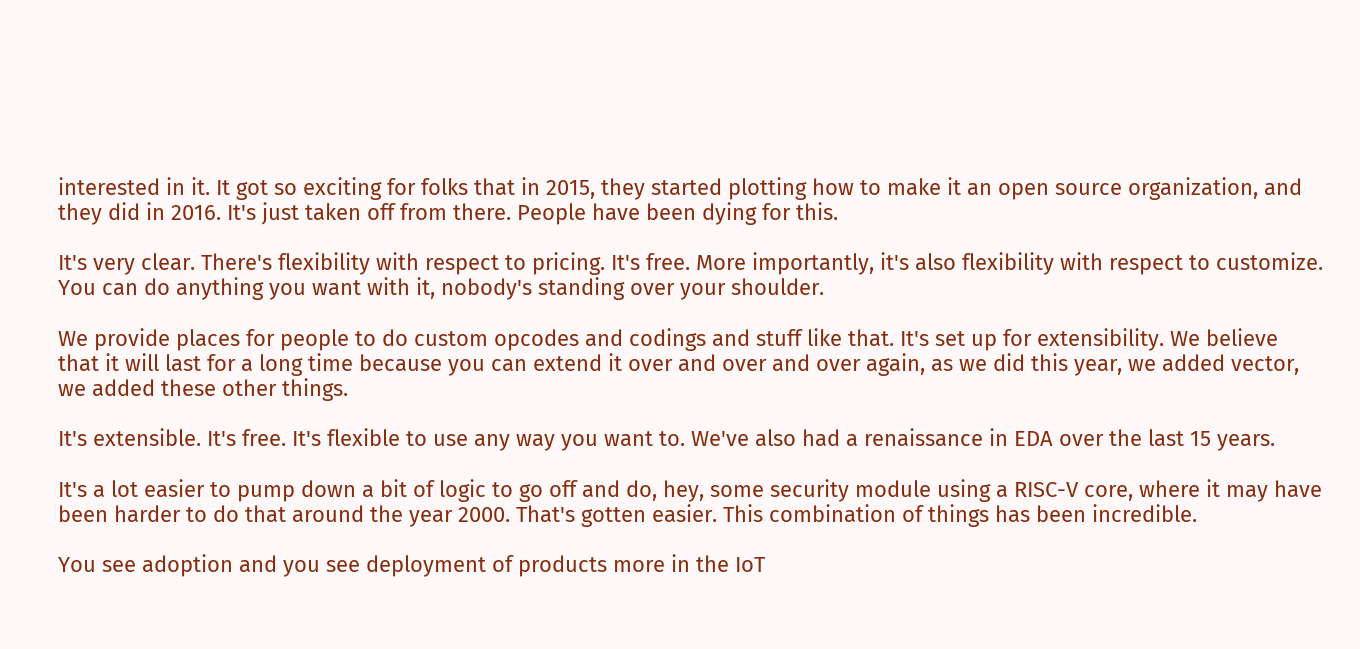interested in it. It got so exciting for folks that in 2015, they started plotting how to make it an open source organization, and they did in 2016. It's just taken off from there. People have been dying for this.

It's very clear. There's flexibility with respect to pricing. It's free. More importantly, it's also flexibility with respect to customize. You can do anything you want with it, nobody's standing over your shoulder.

We provide places for people to do custom opcodes and codings and stuff like that. It's set up for extensibility. We believe that it will last for a long time because you can extend it over and over and over again, as we did this year, we added vector, we added these other things.

It's extensible. It's free. It's flexible to use any way you want to. We've also had a renaissance in EDA over the last 15 years.

It's a lot easier to pump down a bit of logic to go off and do, hey, some security module using a RISC-V core, where it may have been harder to do that around the year 2000. That's gotten easier. This combination of things has been incredible.

You see adoption and you see deployment of products more in the IoT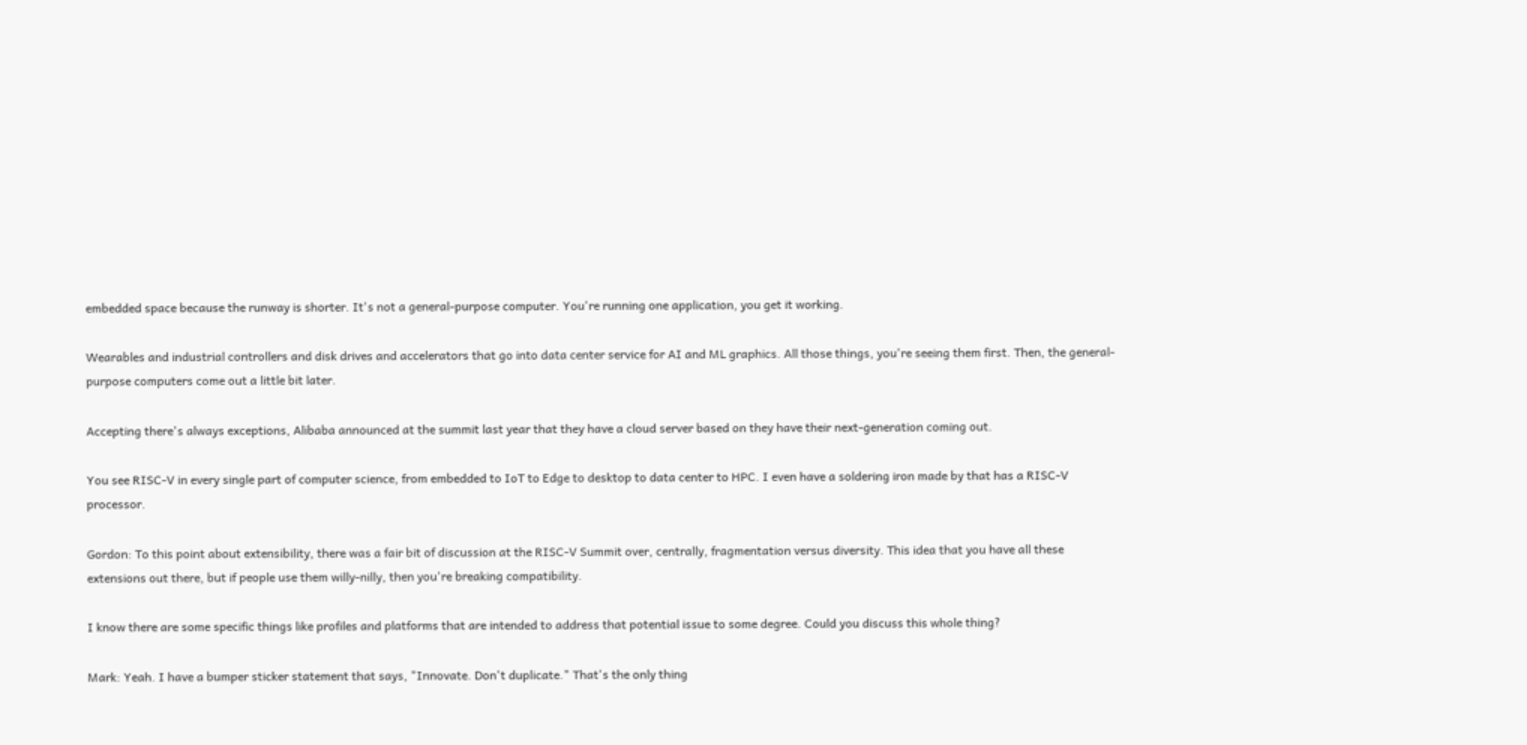embedded space because the runway is shorter. It's not a general-purpose computer. You're running one application, you get it working.

Wearables and industrial controllers and disk drives and accelerators that go into data center service for AI and ML graphics. All those things, you're seeing them first. Then, the general-purpose computers come out a little bit later.

Accepting there's always exceptions, Alibaba announced at the summit last year that they have a cloud server based on they have their next-generation coming out.

You see RISC-V in every single part of computer science, from embedded to IoT to Edge to desktop to data center to HPC. I even have a soldering iron made by that has a RISC-V processor.

Gordon: To this point about extensibility, there was a fair bit of discussion at the RISC-V Summit over, centrally, fragmentation versus diversity. This idea that you have all these extensions out there, but if people use them willy-nilly, then you're breaking compatibility.

I know there are some specific things like profiles and platforms that are intended to address that potential issue to some degree. Could you discuss this whole thing?

Mark: Yeah. I have a bumper sticker statement that says, "Innovate. Don't duplicate." That's the only thing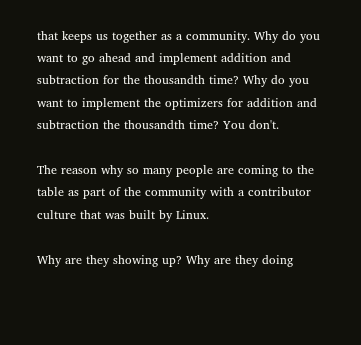that keeps us together as a community. Why do you want to go ahead and implement addition and subtraction for the thousandth time? Why do you want to implement the optimizers for addition and subtraction the thousandth time? You don't.

The reason why so many people are coming to the table as part of the community with a contributor culture that was built by Linux.

Why are they showing up? Why are they doing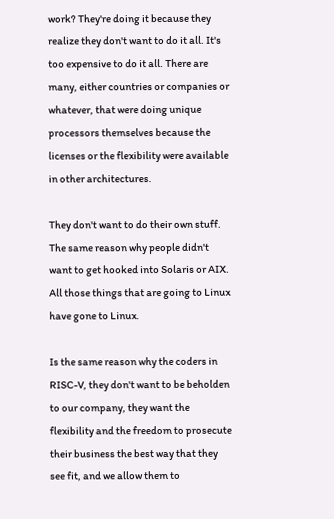work? They're doing it because they realize they don't want to do it all. It's too expensive to do it all. There are many, either countries or companies or whatever, that were doing unique processors themselves because the licenses or the flexibility were available in other architectures.

They don't want to do their own stuff. The same reason why people didn't want to get hooked into Solaris or AIX. All those things that are going to Linux have gone to Linux.

Is the same reason why the coders in RISC-V, they don't want to be beholden to our company, they want the flexibility and the freedom to prosecute their business the best way that they see fit, and we allow them to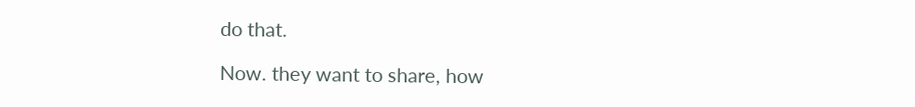do that.

Now. they want to share, how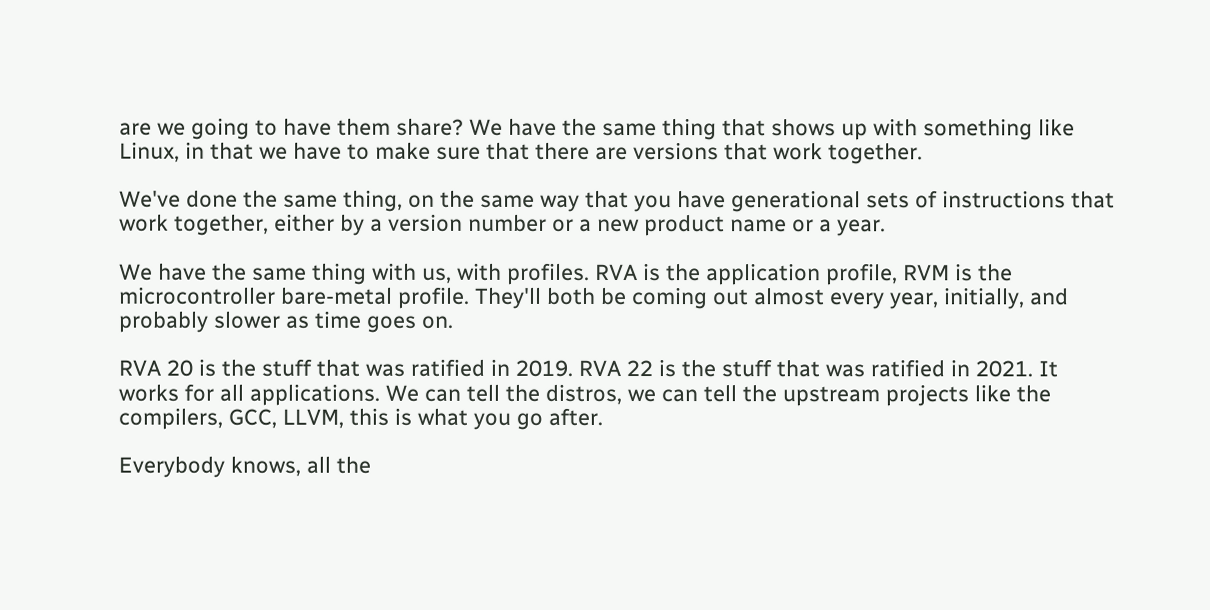are we going to have them share? We have the same thing that shows up with something like Linux, in that we have to make sure that there are versions that work together.

We've done the same thing, on the same way that you have generational sets of instructions that work together, either by a version number or a new product name or a year.

We have the same thing with us, with profiles. RVA is the application profile, RVM is the microcontroller bare-metal profile. They'll both be coming out almost every year, initially, and probably slower as time goes on.

RVA 20 is the stuff that was ratified in 2019. RVA 22 is the stuff that was ratified in 2021. It works for all applications. We can tell the distros, we can tell the upstream projects like the compilers, GCC, LLVM, this is what you go after.

Everybody knows, all the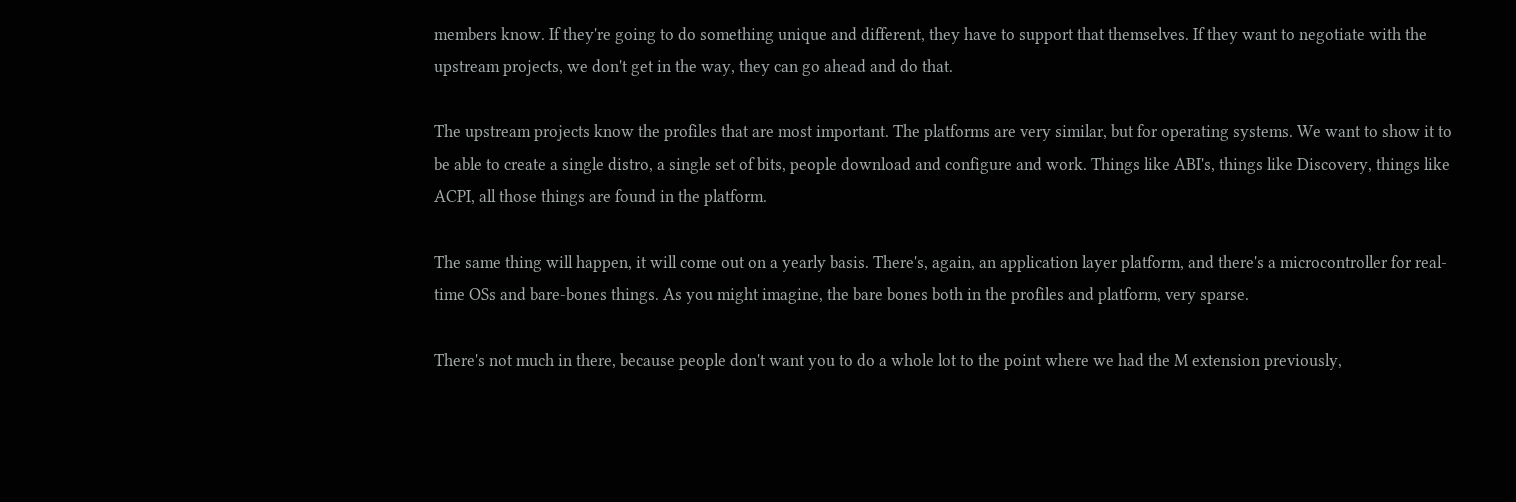members know. If they're going to do something unique and different, they have to support that themselves. If they want to negotiate with the upstream projects, we don't get in the way, they can go ahead and do that.

The upstream projects know the profiles that are most important. The platforms are very similar, but for operating systems. We want to show it to be able to create a single distro, a single set of bits, people download and configure and work. Things like ABI's, things like Discovery, things like ACPI, all those things are found in the platform.

The same thing will happen, it will come out on a yearly basis. There's, again, an application layer platform, and there's a microcontroller for real-time OSs and bare-bones things. As you might imagine, the bare bones both in the profiles and platform, very sparse.

There's not much in there, because people don't want you to do a whole lot to the point where we had the M extension previously,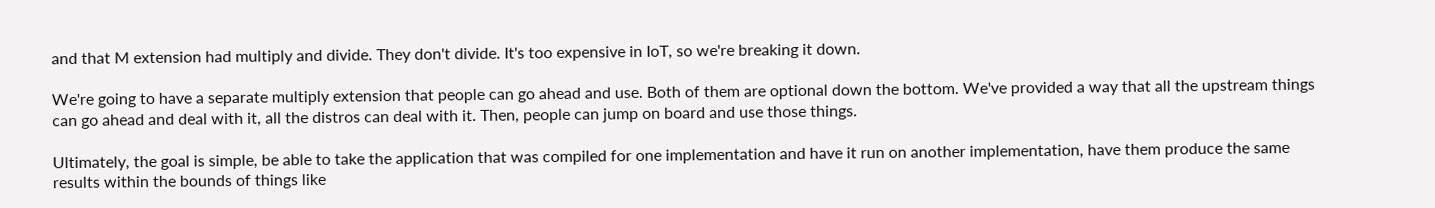and that M extension had multiply and divide. They don't divide. It's too expensive in IoT, so we're breaking it down.

We're going to have a separate multiply extension that people can go ahead and use. Both of them are optional down the bottom. We've provided a way that all the upstream things can go ahead and deal with it, all the distros can deal with it. Then, people can jump on board and use those things.

Ultimately, the goal is simple, be able to take the application that was compiled for one implementation and have it run on another implementation, have them produce the same results within the bounds of things like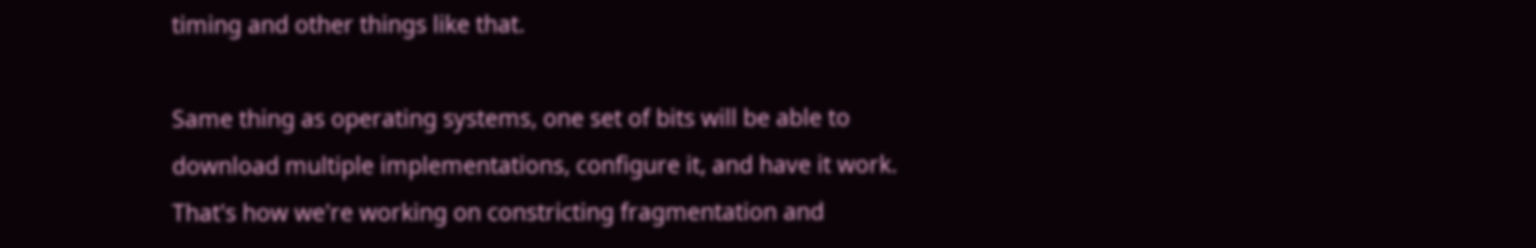timing and other things like that.

Same thing as operating systems, one set of bits will be able to download multiple implementations, configure it, and have it work. That's how we're working on constricting fragmentation and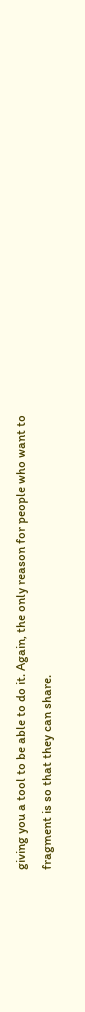giving you a tool to be able to do it. Again, the only reason for people who want to fragment is so that they can share.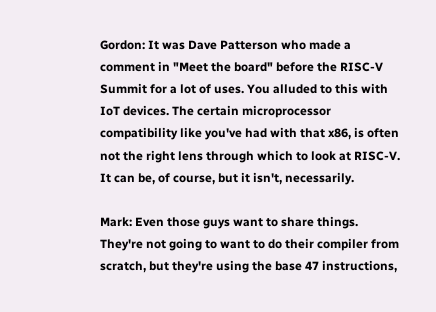Gordon: It was Dave Patterson who made a comment in "Meet the board" before the RISC-V Summit for a lot of uses. You alluded to this with IoT devices. The certain microprocessor compatibility like you've had with that x86, is often not the right lens through which to look at RISC-V. It can be, of course, but it isn't, necessarily.

Mark: Even those guys want to share things. They're not going to want to do their compiler from scratch, but they're using the base 47 instructions,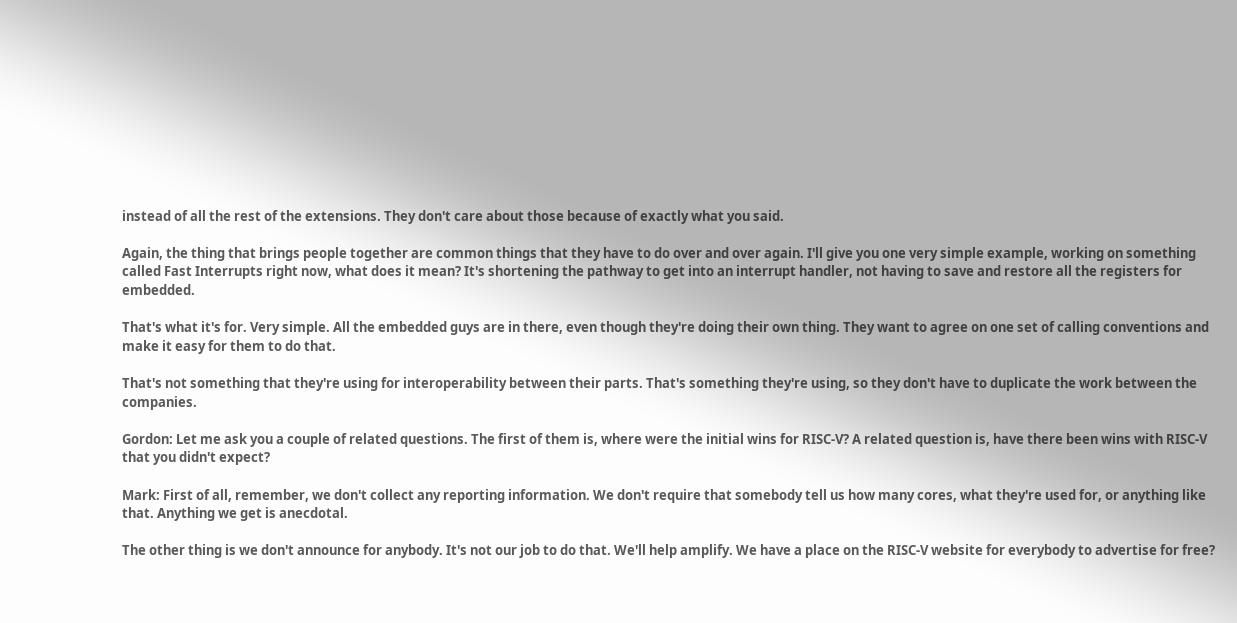instead of all the rest of the extensions. They don't care about those because of exactly what you said.

Again, the thing that brings people together are common things that they have to do over and over again. I'll give you one very simple example, working on something called Fast Interrupts right now, what does it mean? It's shortening the pathway to get into an interrupt handler, not having to save and restore all the registers for embedded.

That's what it's for. Very simple. All the embedded guys are in there, even though they're doing their own thing. They want to agree on one set of calling conventions and make it easy for them to do that.

That's not something that they're using for interoperability between their parts. That's something they're using, so they don't have to duplicate the work between the companies.

Gordon: Let me ask you a couple of related questions. The first of them is, where were the initial wins for RISC-V? A related question is, have there been wins with RISC-V that you didn't expect?

Mark: First of all, remember, we don't collect any reporting information. We don't require that somebody tell us how many cores, what they're used for, or anything like that. Anything we get is anecdotal.

The other thing is we don't announce for anybody. It's not our job to do that. We'll help amplify. We have a place on the RISC-V website for everybody to advertise for free?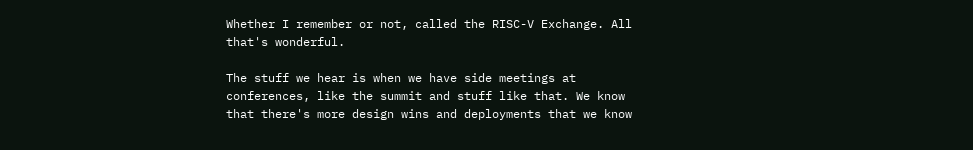Whether I remember or not, called the RISC-V Exchange. All that's wonderful.

The stuff we hear is when we have side meetings at conferences, like the summit and stuff like that. We know that there's more design wins and deployments that we know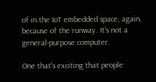of in the IoT embedded space, again, because of the runway. It's not a general-purpose computer.

One that's exciting that people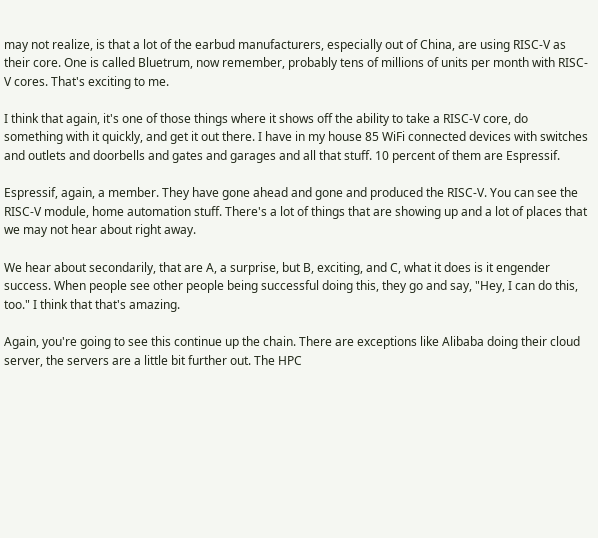may not realize, is that a lot of the earbud manufacturers, especially out of China, are using RISC-V as their core. One is called Bluetrum, now remember, probably tens of millions of units per month with RISC-V cores. That's exciting to me.

I think that again, it's one of those things where it shows off the ability to take a RISC-V core, do something with it quickly, and get it out there. I have in my house 85 WiFi connected devices with switches and outlets and doorbells and gates and garages and all that stuff. 10 percent of them are Espressif.

Espressif, again, a member. They have gone ahead and gone and produced the RISC-V. You can see the RISC-V module, home automation stuff. There's a lot of things that are showing up and a lot of places that we may not hear about right away.

We hear about secondarily, that are A, a surprise, but B, exciting, and C, what it does is it engender success. When people see other people being successful doing this, they go and say, "Hey, I can do this, too." I think that that's amazing.

Again, you're going to see this continue up the chain. There are exceptions like Alibaba doing their cloud server, the servers are a little bit further out. The HPC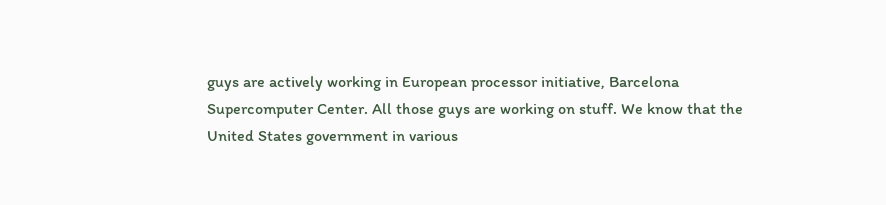guys are actively working in European processor initiative, Barcelona Supercomputer Center. All those guys are working on stuff. We know that the United States government in various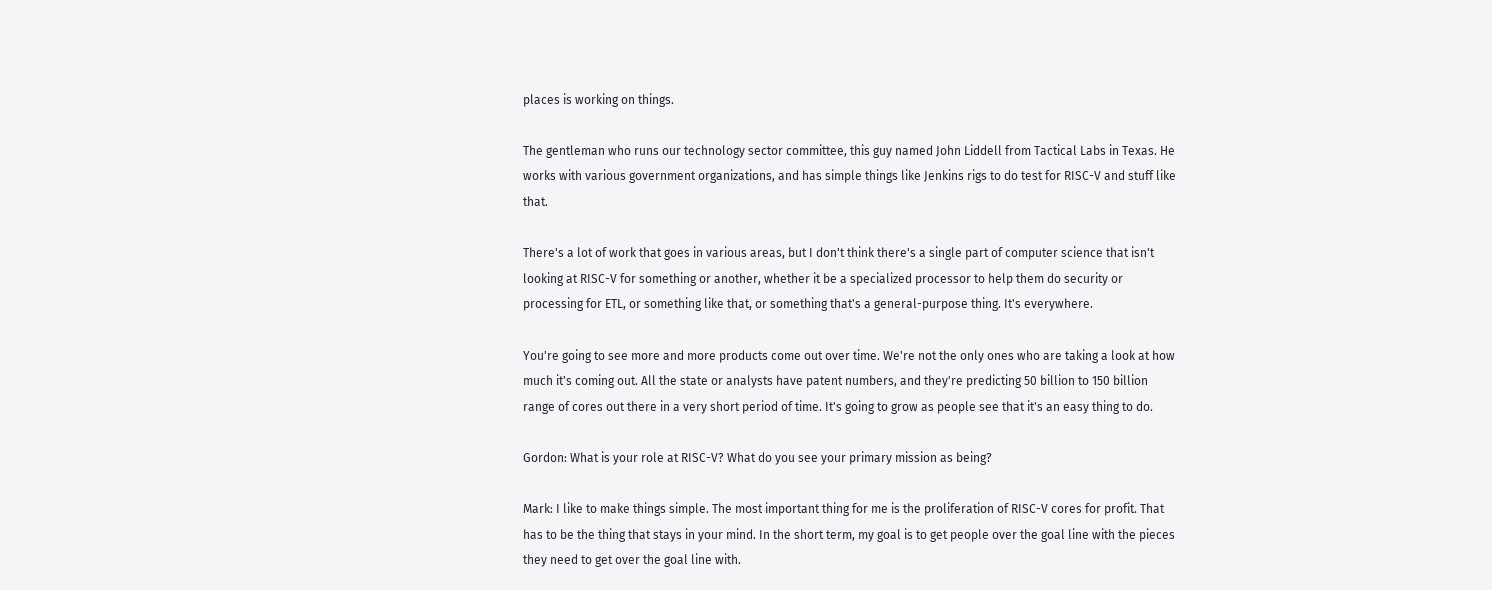places is working on things.

The gentleman who runs our technology sector committee, this guy named John Liddell from Tactical Labs in Texas. He works with various government organizations, and has simple things like Jenkins rigs to do test for RISC-V and stuff like that.

There's a lot of work that goes in various areas, but I don't think there's a single part of computer science that isn't looking at RISC-V for something or another, whether it be a specialized processor to help them do security or processing for ETL, or something like that, or something that's a general-purpose thing. It's everywhere.

You're going to see more and more products come out over time. We're not the only ones who are taking a look at how much it's coming out. All the state or analysts have patent numbers, and they're predicting 50 billion to 150 billion range of cores out there in a very short period of time. It's going to grow as people see that it's an easy thing to do.

Gordon: What is your role at RISC-V? What do you see your primary mission as being?

Mark: I like to make things simple. The most important thing for me is the proliferation of RISC-V cores for profit. That has to be the thing that stays in your mind. In the short term, my goal is to get people over the goal line with the pieces they need to get over the goal line with.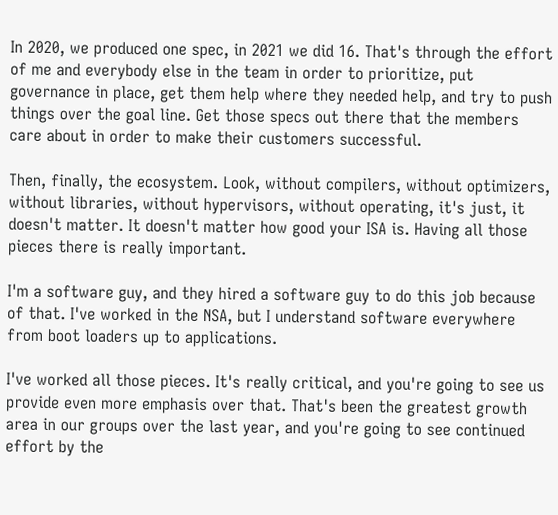In 2020, we produced one spec, in 2021 we did 16. That's through the effort of me and everybody else in the team in order to prioritize, put governance in place, get them help where they needed help, and try to push things over the goal line. Get those specs out there that the members care about in order to make their customers successful.

Then, finally, the ecosystem. Look, without compilers, without optimizers, without libraries, without hypervisors, without operating, it's just, it doesn't matter. It doesn't matter how good your ISA is. Having all those pieces there is really important.

I'm a software guy, and they hired a software guy to do this job because of that. I've worked in the NSA, but I understand software everywhere from boot loaders up to applications.

I've worked all those pieces. It's really critical, and you're going to see us provide even more emphasis over that. That's been the greatest growth area in our groups over the last year, and you're going to see continued effort by the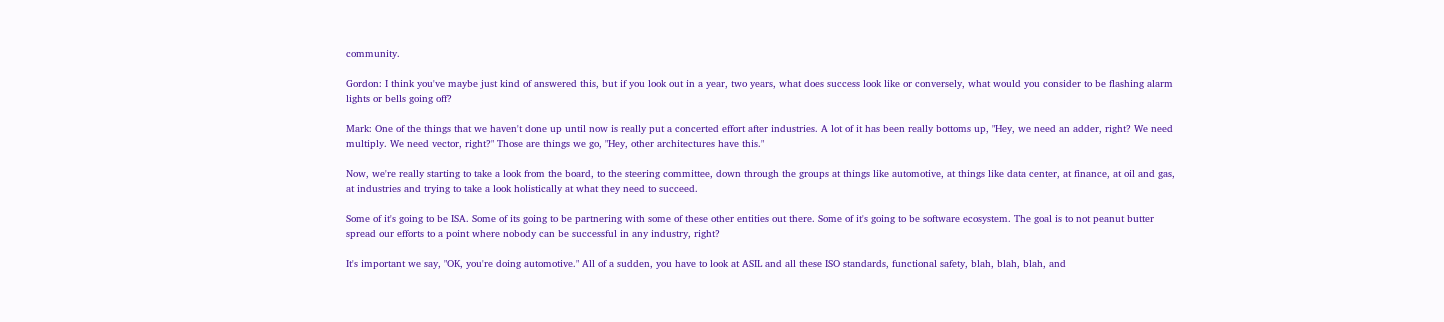community.

Gordon: I think you've maybe just kind of answered this, but if you look out in a year, two years, what does success look like or conversely, what would you consider to be flashing alarm lights or bells going off?

Mark: One of the things that we haven't done up until now is really put a concerted effort after industries. A lot of it has been really bottoms up, "Hey, we need an adder, right? We need multiply. We need vector, right?" Those are things we go, "Hey, other architectures have this."

Now, we're really starting to take a look from the board, to the steering committee, down through the groups at things like automotive, at things like data center, at finance, at oil and gas, at industries and trying to take a look holistically at what they need to succeed.

Some of it's going to be ISA. Some of its going to be partnering with some of these other entities out there. Some of it's going to be software ecosystem. The goal is to not peanut butter spread our efforts to a point where nobody can be successful in any industry, right?

It's important we say, "OK, you're doing automotive." All of a sudden, you have to look at ASIL and all these ISO standards, functional safety, blah, blah, blah, and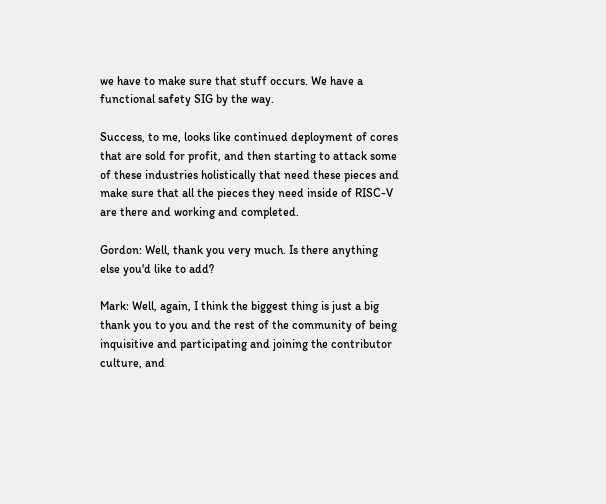we have to make sure that stuff occurs. We have a functional safety SIG by the way.

Success, to me, looks like continued deployment of cores that are sold for profit, and then starting to attack some of these industries holistically that need these pieces and make sure that all the pieces they need inside of RISC-V are there and working and completed.

Gordon: Well, thank you very much. Is there anything else you'd like to add?

Mark: Well, again, I think the biggest thing is just a big thank you to you and the rest of the community of being inquisitive and participating and joining the contributor culture, and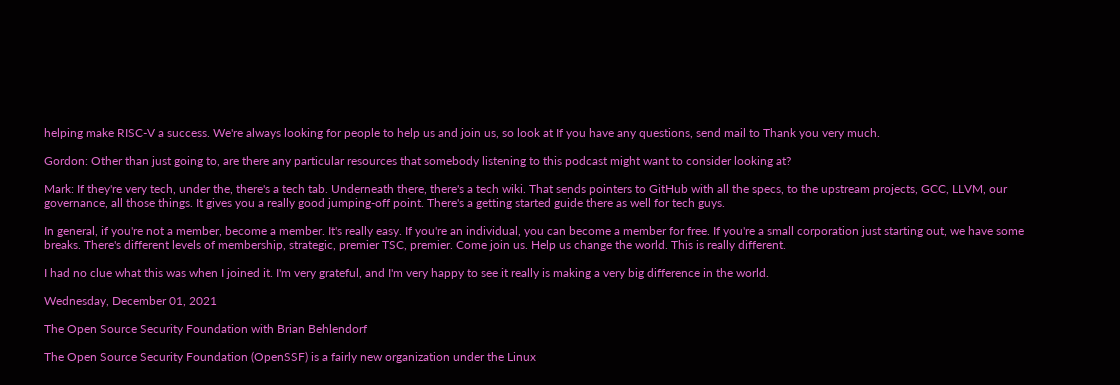helping make RISC-V a success. We're always looking for people to help us and join us, so look at If you have any questions, send mail to Thank you very much.

Gordon: Other than just going to, are there any particular resources that somebody listening to this podcast might want to consider looking at?

Mark: If they're very tech, under the, there's a tech tab. Underneath there, there's a tech wiki. That sends pointers to GitHub with all the specs, to the upstream projects, GCC, LLVM, our governance, all those things. It gives you a really good jumping-off point. There's a getting started guide there as well for tech guys.

In general, if you're not a member, become a member. It's really easy. If you're an individual, you can become a member for free. If you're a small corporation just starting out, we have some breaks. There's different levels of membership, strategic, premier TSC, premier. Come join us. Help us change the world. This is really different.

I had no clue what this was when I joined it. I'm very grateful, and I'm very happy to see it really is making a very big difference in the world.

Wednesday, December 01, 2021

The Open Source Security Foundation with Brian Behlendorf

The Open Source Security Foundation (OpenSSF) is a fairly new organization under the Linux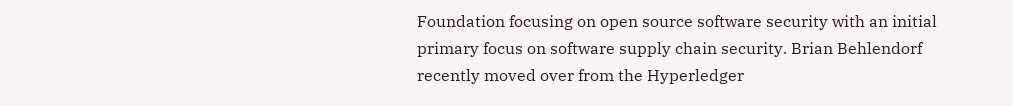Foundation focusing on open source software security with an initial primary focus on software supply chain security. Brian Behlendorf recently moved over from the Hyperledger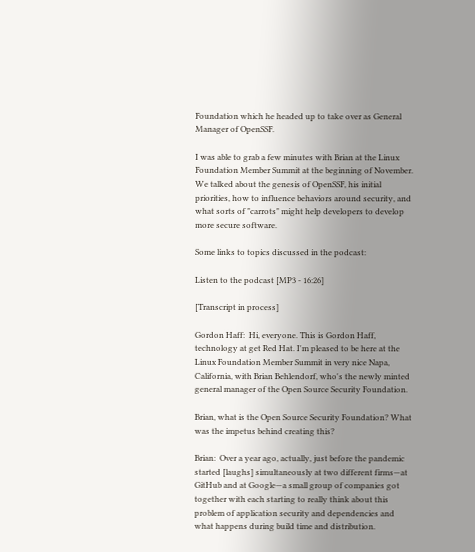Foundation which he headed up to take over as General Manager of OpenSSF.

I was able to grab a few minutes with Brian at the Linux Foundation Member Summit at the beginning of November. We talked about the genesis of OpenSSF, his initial priorities, how to influence behaviors around security, and what sorts of "carrots" might help developers to develop more secure software.

Some links to topics discussed in the podcast:

Listen to the podcast [MP3 - 16:26]

[Transcript in process]

Gordon Haff:  Hi, everyone. This is Gordon Haff, technology at get Red Hat. I'm pleased to be here at the Linux Foundation Member Summit in very nice Napa, California, with Brian Behlendorf, who's the newly minted general manager of the Open Source Security Foundation.

Brian, what is the Open Source Security Foundation? What was the impetus behind creating this?

Brian:  Over a year ago, actually, just before the pandemic started [laughs] simultaneously at two different firms—at GitHub and at Google—a small group of companies got together with each starting to really think about this problem of application security and dependencies and what happens during build time and distribution.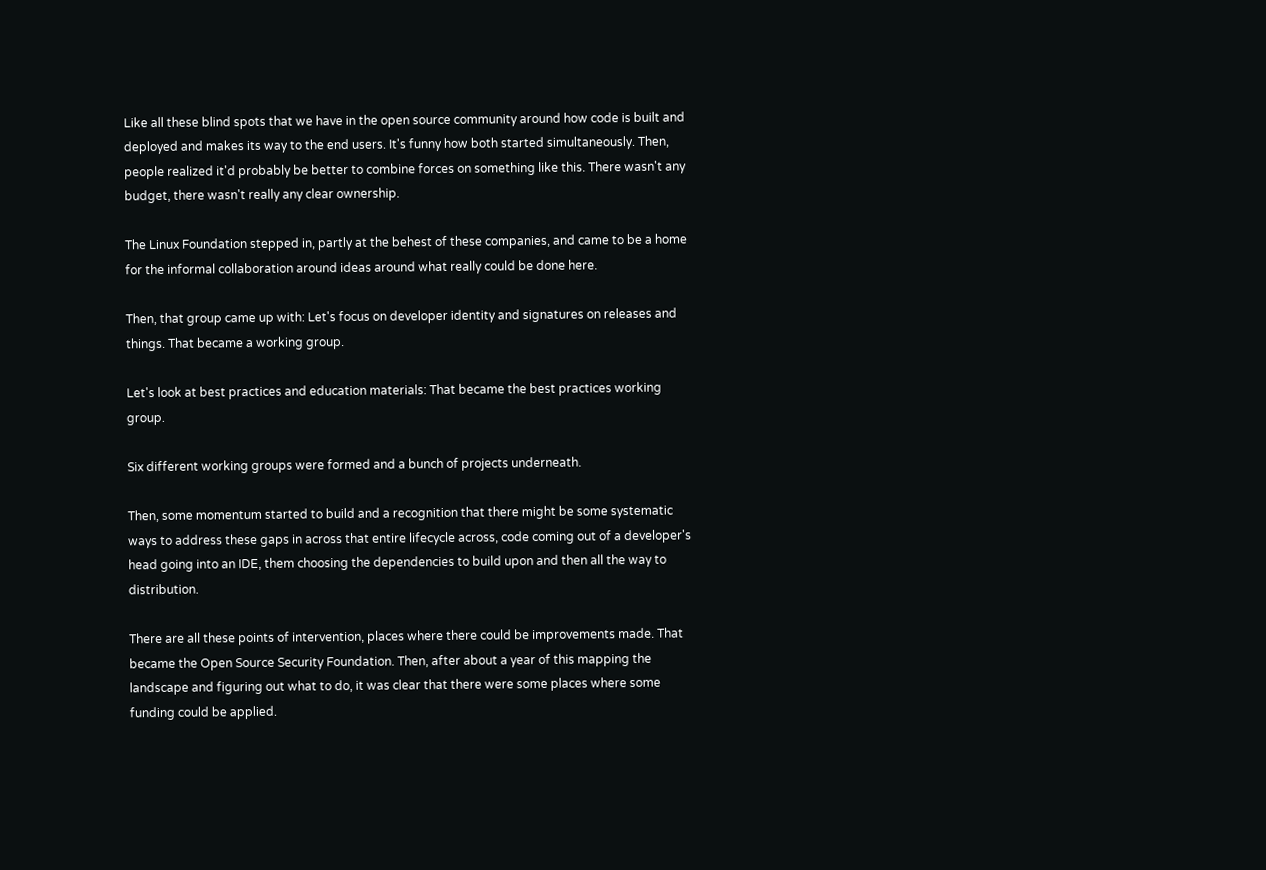Like all these blind spots that we have in the open source community around how code is built and deployed and makes its way to the end users. It's funny how both started simultaneously. Then, people realized it'd probably be better to combine forces on something like this. There wasn't any budget, there wasn't really any clear ownership.

The Linux Foundation stepped in, partly at the behest of these companies, and came to be a home for the informal collaboration around ideas around what really could be done here.

Then, that group came up with: Let's focus on developer identity and signatures on releases and things. That became a working group.

Let's look at best practices and education materials: That became the best practices working group.

Six different working groups were formed and a bunch of projects underneath.

Then, some momentum started to build and a recognition that there might be some systematic ways to address these gaps in across that entire lifecycle across, code coming out of a developer's head going into an IDE, them choosing the dependencies to build upon and then all the way to distribution.

There are all these points of intervention, places where there could be improvements made. That became the Open Source Security Foundation. Then, after about a year of this mapping the landscape and figuring out what to do, it was clear that there were some places where some funding could be applied.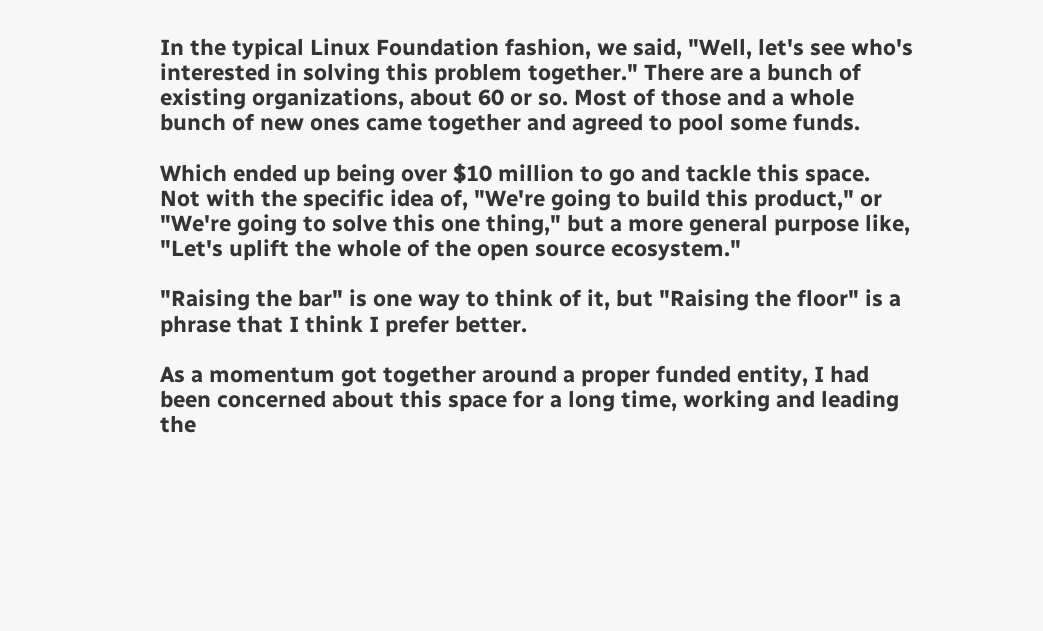In the typical Linux Foundation fashion, we said, "Well, let's see who's interested in solving this problem together." There are a bunch of existing organizations, about 60 or so. Most of those and a whole bunch of new ones came together and agreed to pool some funds.

Which ended up being over $10 million to go and tackle this space. Not with the specific idea of, "We're going to build this product," or "We're going to solve this one thing," but a more general purpose like, "Let's uplift the whole of the open source ecosystem."

"Raising the bar" is one way to think of it, but "Raising the floor" is a phrase that I think I prefer better.

As a momentum got together around a proper funded entity, I had been concerned about this space for a long time, working and leading the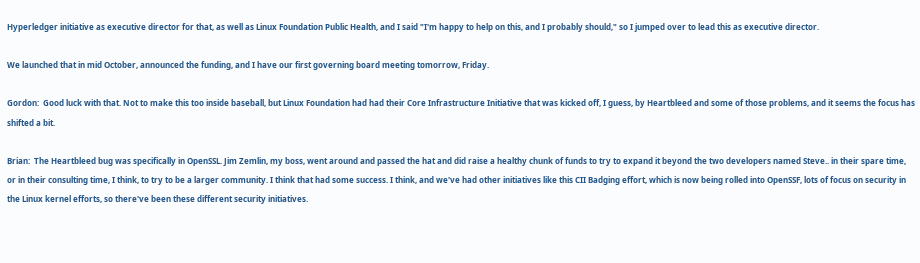Hyperledger initiative as executive director for that, as well as Linux Foundation Public Health, and I said "I'm happy to help on this, and I probably should," so I jumped over to lead this as executive director.

We launched that in mid October, announced the funding, and I have our first governing board meeting tomorrow, Friday.

Gordon:  Good luck with that. Not to make this too inside baseball, but Linux Foundation had had their Core Infrastructure Initiative that was kicked off, I guess, by Heartbleed and some of those problems, and it seems the focus has shifted a bit.

Brian:  The Heartbleed bug was specifically in OpenSSL. Jim Zemlin, my boss, went around and passed the hat and did raise a healthy chunk of funds to try to expand it beyond the two developers named Steve.. in their spare time, or in their consulting time, I think, to try to be a larger community. I think that had some success. I think, and we've had other initiatives like this CII Badging effort, which is now being rolled into OpenSSF, lots of focus on security in the Linux kernel efforts, so there've been these different security initiatives.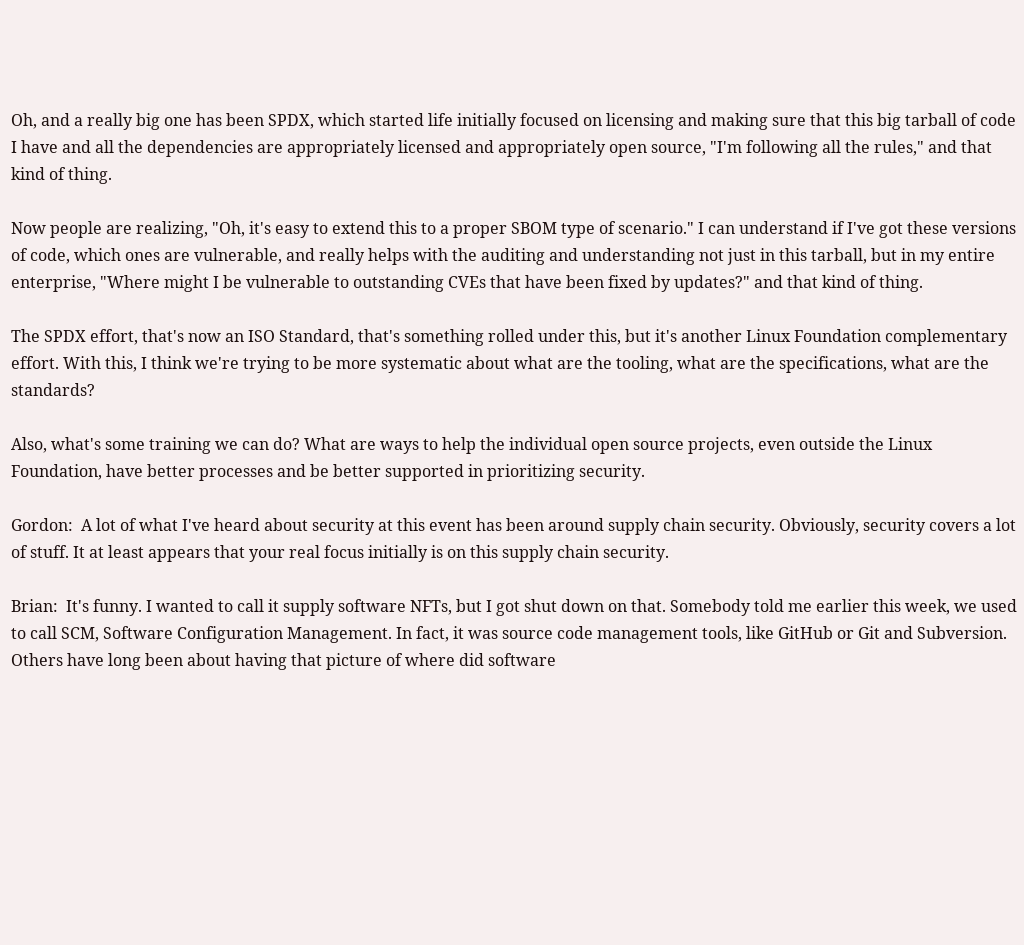Oh, and a really big one has been SPDX, which started life initially focused on licensing and making sure that this big tarball of code I have and all the dependencies are appropriately licensed and appropriately open source, "I'm following all the rules," and that kind of thing.

Now people are realizing, "Oh, it's easy to extend this to a proper SBOM type of scenario." I can understand if I've got these versions of code, which ones are vulnerable, and really helps with the auditing and understanding not just in this tarball, but in my entire enterprise, "Where might I be vulnerable to outstanding CVEs that have been fixed by updates?" and that kind of thing.

The SPDX effort, that's now an ISO Standard, that's something rolled under this, but it's another Linux Foundation complementary effort. With this, I think we're trying to be more systematic about what are the tooling, what are the specifications, what are the standards?

Also, what's some training we can do? What are ways to help the individual open source projects, even outside the Linux Foundation, have better processes and be better supported in prioritizing security.

Gordon:  A lot of what I've heard about security at this event has been around supply chain security. Obviously, security covers a lot of stuff. It at least appears that your real focus initially is on this supply chain security.

Brian:  It's funny. I wanted to call it supply software NFTs, but I got shut down on that. Somebody told me earlier this week, we used to call SCM, Software Configuration Management. In fact, it was source code management tools, like GitHub or Git and Subversion. Others have long been about having that picture of where did software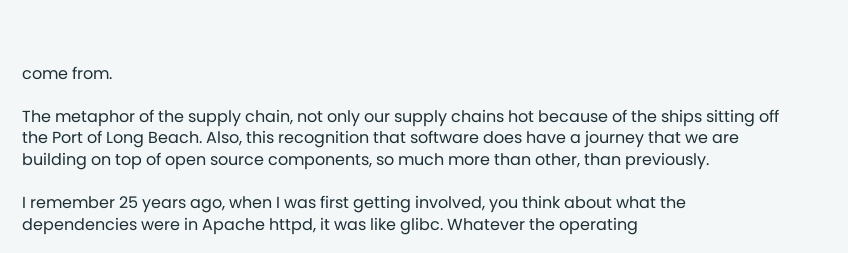come from.

The metaphor of the supply chain, not only our supply chains hot because of the ships sitting off the Port of Long Beach. Also, this recognition that software does have a journey that we are building on top of open source components, so much more than other, than previously.

I remember 25 years ago, when I was first getting involved, you think about what the dependencies were in Apache httpd, it was like glibc. Whatever the operating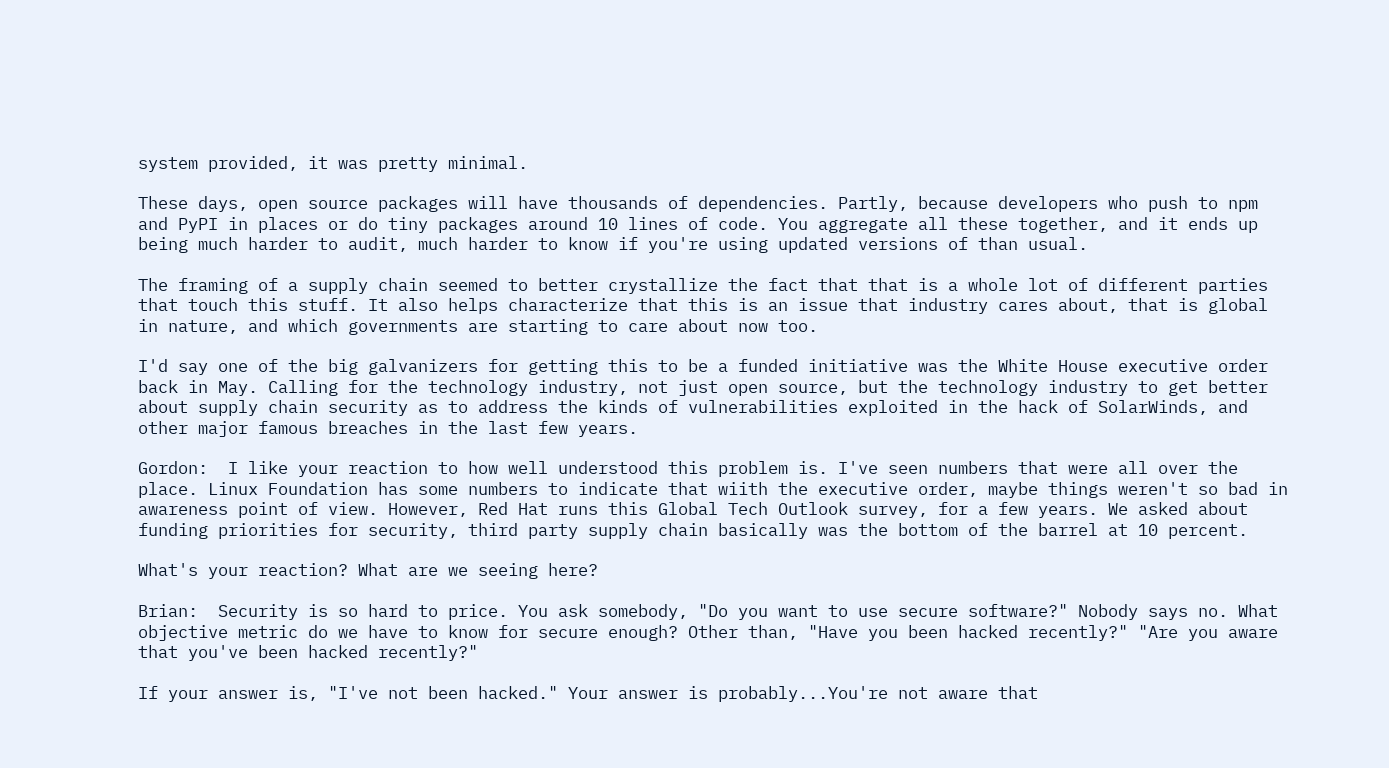system provided, it was pretty minimal.

These days, open source packages will have thousands of dependencies. Partly, because developers who push to npm and PyPI in places or do tiny packages around 10 lines of code. You aggregate all these together, and it ends up being much harder to audit, much harder to know if you're using updated versions of than usual.

The framing of a supply chain seemed to better crystallize the fact that that is a whole lot of different parties that touch this stuff. It also helps characterize that this is an issue that industry cares about, that is global in nature, and which governments are starting to care about now too.

I'd say one of the big galvanizers for getting this to be a funded initiative was the White House executive order back in May. Calling for the technology industry, not just open source, but the technology industry to get better about supply chain security as to address the kinds of vulnerabilities exploited in the hack of SolarWinds, and other major famous breaches in the last few years.

Gordon:  I like your reaction to how well understood this problem is. I've seen numbers that were all over the place. Linux Foundation has some numbers to indicate that wiith the executive order, maybe things weren't so bad in awareness point of view. However, Red Hat runs this Global Tech Outlook survey, for a few years. We asked about funding priorities for security, third party supply chain basically was the bottom of the barrel at 10 percent.

What's your reaction? What are we seeing here?

Brian:  Security is so hard to price. You ask somebody, "Do you want to use secure software?" Nobody says no. What objective metric do we have to know for secure enough? Other than, "Have you been hacked recently?" "Are you aware that you've been hacked recently?"

If your answer is, "I've not been hacked." Your answer is probably...You're not aware that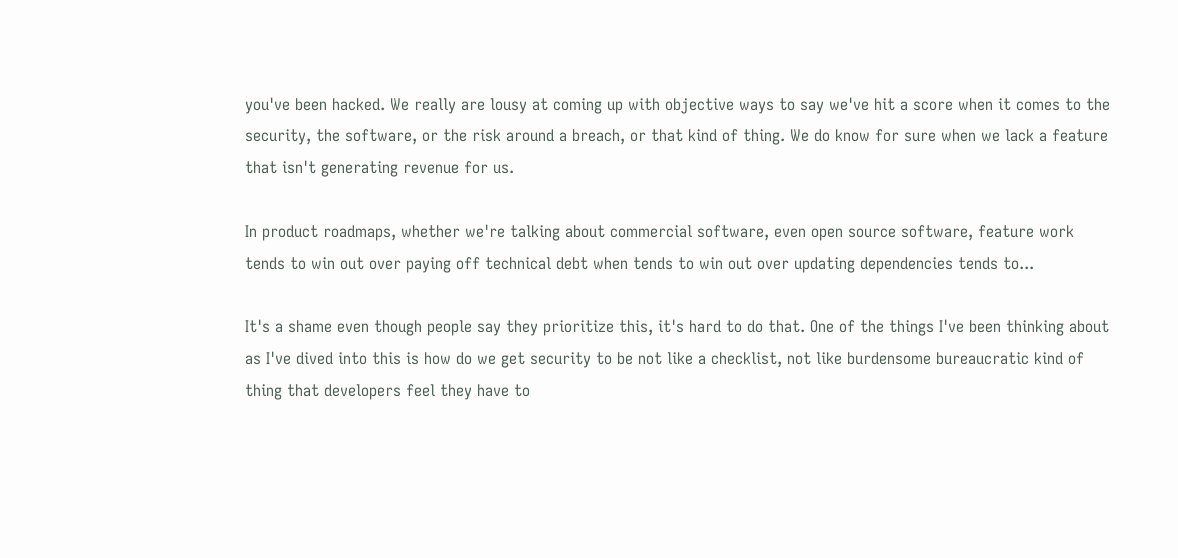you've been hacked. We really are lousy at coming up with objective ways to say we've hit a score when it comes to the security, the software, or the risk around a breach, or that kind of thing. We do know for sure when we lack a feature that isn't generating revenue for us.

In product roadmaps, whether we're talking about commercial software, even open source software, feature work tends to win out over paying off technical debt when tends to win out over updating dependencies tends to...

It's a shame even though people say they prioritize this, it's hard to do that. One of the things I've been thinking about as I've dived into this is how do we get security to be not like a checklist, not like burdensome bureaucratic kind of thing that developers feel they have to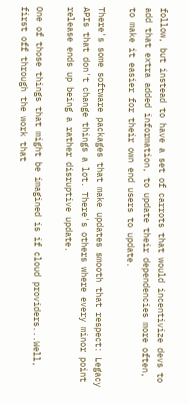follow, but instead to have a set of carrots that would incentivize devs to add that extra added information, to update their dependencies more often, to make it easier for their own end users to update.

There's some software packages that make updates smooth that respect: Legacy APIs that don't change things a lot. There's others where every minor point release ends up being a rather disruptive update.

One of those things that might be imagined is if cloud providers...Well, first off through the work that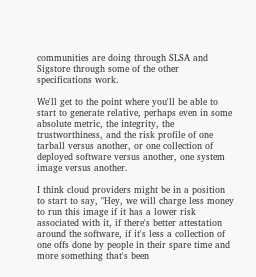communities are doing through SLSA and Sigstore through some of the other specifications work.

We'll get to the point where you'll be able to start to generate relative, perhaps even in some absolute metric, the integrity, the trustworthiness, and the risk profile of one tarball versus another, or one collection of deployed software versus another, one system image versus another.

I think cloud providers might be in a position to start to say, "Hey, we will charge less money to run this image if it has a lower risk associated with it, if there's better attestation around the software, if it's less a collection of one offs done by people in their spare time and more something that's been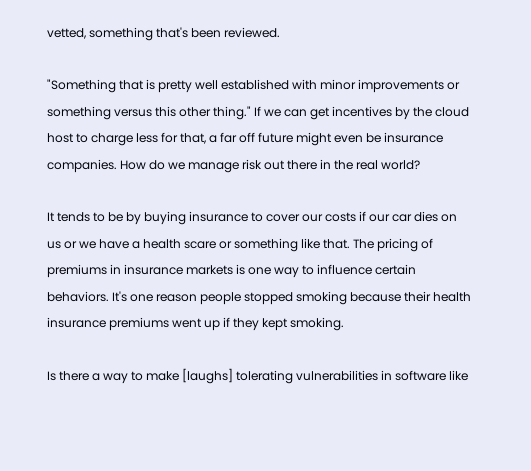vetted, something that's been reviewed.

"Something that is pretty well established with minor improvements or something versus this other thing." If we can get incentives by the cloud host to charge less for that, a far off future might even be insurance companies. How do we manage risk out there in the real world?

It tends to be by buying insurance to cover our costs if our car dies on us or we have a health scare or something like that. The pricing of premiums in insurance markets is one way to influence certain behaviors. It's one reason people stopped smoking because their health insurance premiums went up if they kept smoking.

Is there a way to make [laughs] tolerating vulnerabilities in software like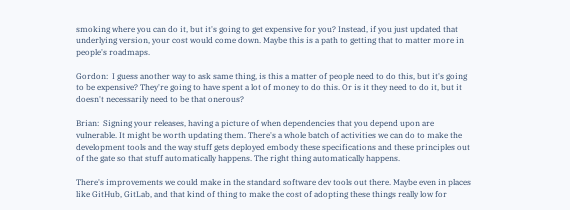smoking where you can do it, but it's going to get expensive for you? Instead, if you just updated that underlying version, your cost would come down. Maybe this is a path to getting that to matter more in people's roadmaps.

Gordon:  I guess another way to ask same thing, is this a matter of people need to do this, but it's going to be expensive? They're going to have spent a lot of money to do this. Or is it they need to do it, but it doesn't necessarily need to be that onerous?

Brian:  Signing your releases, having a picture of when dependencies that you depend upon are vulnerable. It might be worth updating them. There's a whole batch of activities we can do to make the development tools and the way stuff gets deployed embody these specifications and these principles out of the gate so that stuff automatically happens. The right thing automatically happens.

There's improvements we could make in the standard software dev tools out there. Maybe even in places like GitHub, GitLab, and that kind of thing to make the cost of adopting these things really low for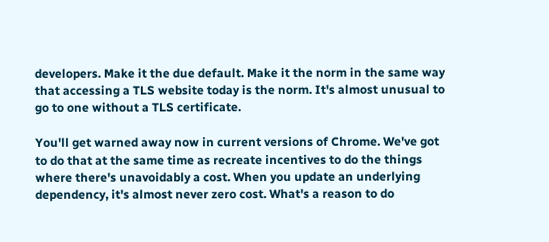developers. Make it the due default. Make it the norm in the same way that accessing a TLS website today is the norm. It's almost unusual to go to one without a TLS certificate.

You'll get warned away now in current versions of Chrome. We've got to do that at the same time as recreate incentives to do the things where there's unavoidably a cost. When you update an underlying dependency, it's almost never zero cost. What's a reason to do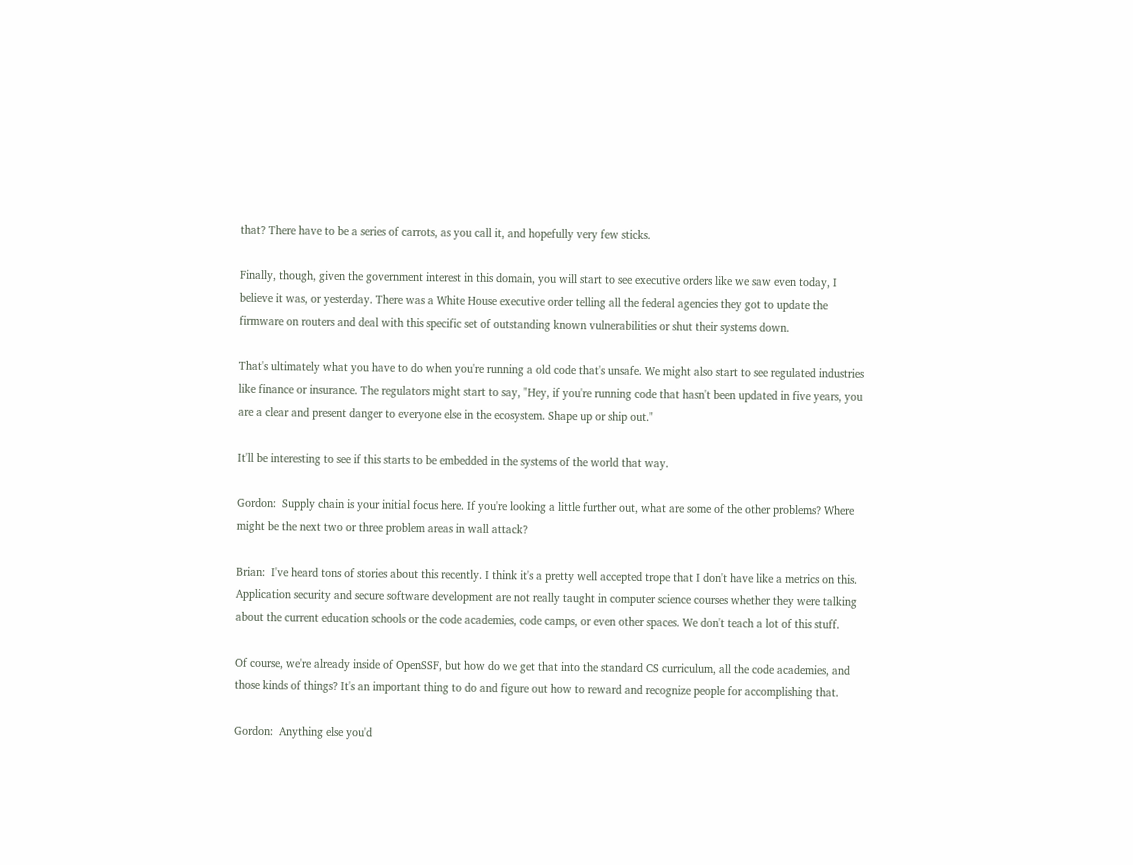that? There have to be a series of carrots, as you call it, and hopefully very few sticks.

Finally, though, given the government interest in this domain, you will start to see executive orders like we saw even today, I believe it was, or yesterday. There was a White House executive order telling all the federal agencies they got to update the firmware on routers and deal with this specific set of outstanding known vulnerabilities or shut their systems down.

That's ultimately what you have to do when you're running a old code that's unsafe. We might also start to see regulated industries like finance or insurance. The regulators might start to say, "Hey, if you're running code that hasn't been updated in five years, you are a clear and present danger to everyone else in the ecosystem. Shape up or ship out."

It'll be interesting to see if this starts to be embedded in the systems of the world that way.

Gordon:  Supply chain is your initial focus here. If you're looking a little further out, what are some of the other problems? Where might be the next two or three problem areas in wall attack?

Brian:  I've heard tons of stories about this recently. I think it's a pretty well accepted trope that I don't have like a metrics on this. Application security and secure software development are not really taught in computer science courses whether they were talking about the current education schools or the code academies, code camps, or even other spaces. We don't teach a lot of this stuff.

Of course, we're already inside of OpenSSF, but how do we get that into the standard CS curriculum, all the code academies, and those kinds of things? It's an important thing to do and figure out how to reward and recognize people for accomplishing that.

Gordon:  Anything else you'd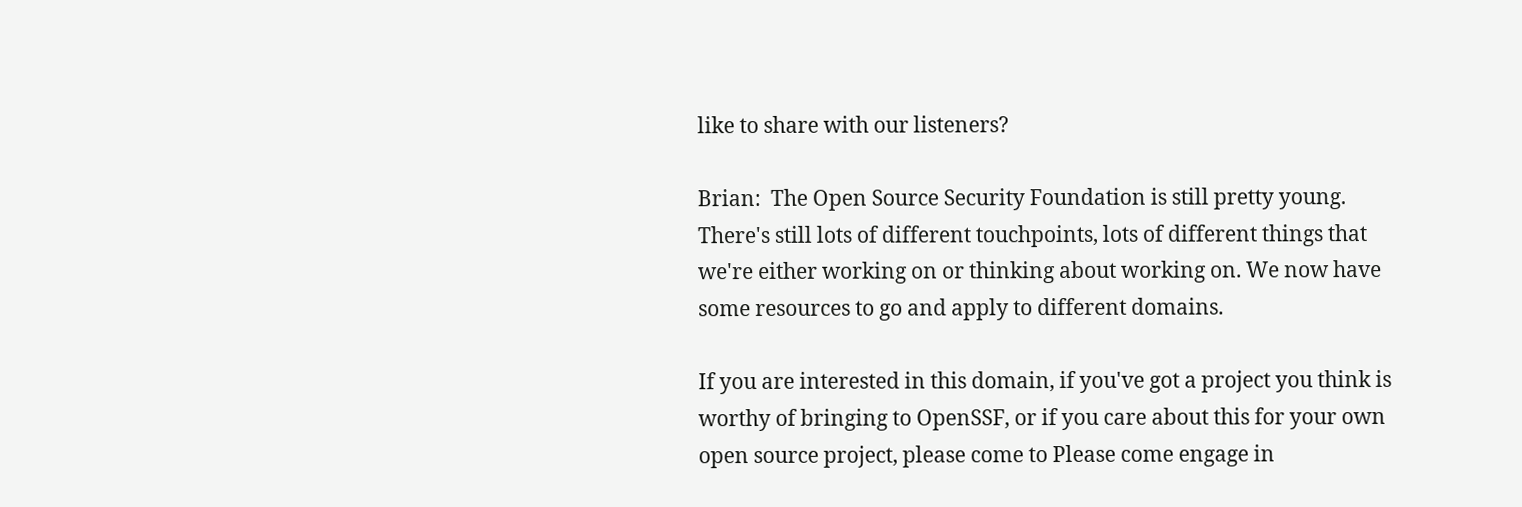like to share with our listeners?

Brian:  The Open Source Security Foundation is still pretty young. There's still lots of different touchpoints, lots of different things that we're either working on or thinking about working on. We now have some resources to go and apply to different domains.

If you are interested in this domain, if you've got a project you think is worthy of bringing to OpenSSF, or if you care about this for your own open source project, please come to Please come engage in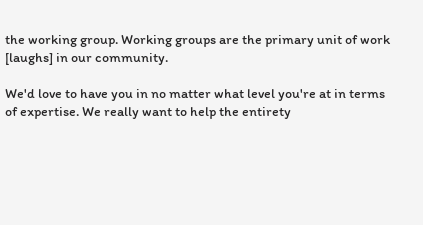the working group. Working groups are the primary unit of work [laughs] in our community.

We'd love to have you in no matter what level you're at in terms of expertise. We really want to help the entirety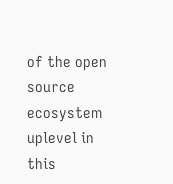of the open source ecosystem uplevel in this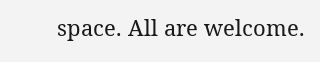space. All are welcome.